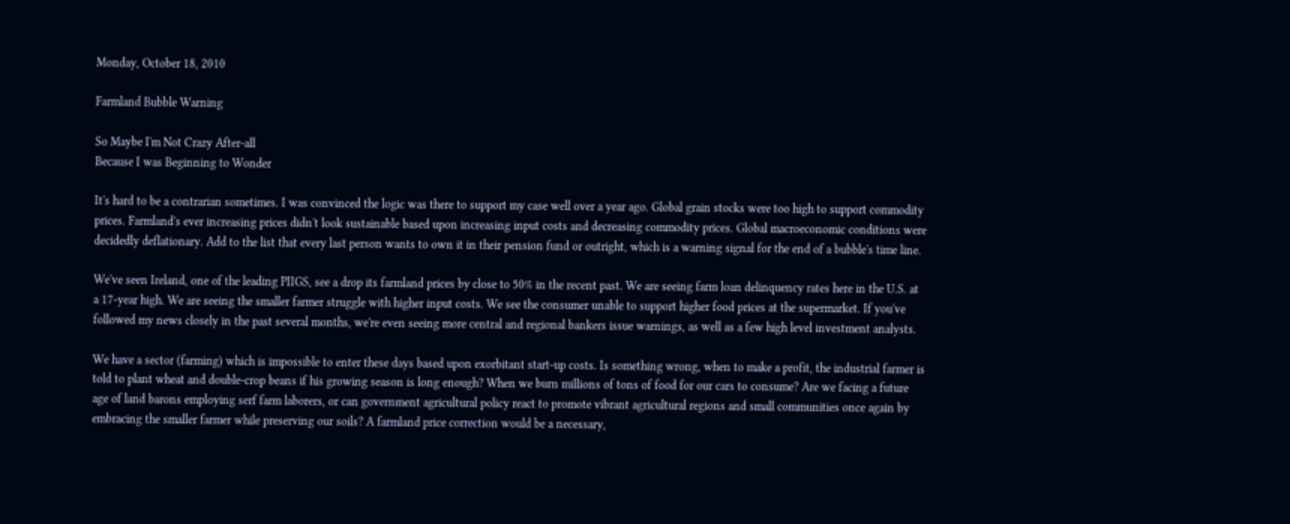Monday, October 18, 2010

Farmland Bubble Warning

So Maybe I'm Not Crazy After-all
Because I was Beginning to Wonder

It's hard to be a contrarian sometimes. I was convinced the logic was there to support my case well over a year ago. Global grain stocks were too high to support commodity prices. Farmland's ever increasing prices didn't look sustainable based upon increasing input costs and decreasing commodity prices. Global macroeconomic conditions were decidedly deflationary. Add to the list that every last person wants to own it in their pension fund or outright, which is a warning signal for the end of a bubble's time line.

We've seen Ireland, one of the leading PIIGS, see a drop its farmland prices by close to 50% in the recent past. We are seeing farm loan delinquency rates here in the U.S. at a 17-year high. We are seeing the smaller farmer struggle with higher input costs. We see the consumer unable to support higher food prices at the supermarket. If you've followed my news closely in the past several months, we're even seeing more central and regional bankers issue warnings, as well as a few high level investment analysts.

We have a sector (farming) which is impossible to enter these days based upon exorbitant start-up costs. Is something wrong, when to make a profit, the industrial farmer is told to plant wheat and double-crop beans if his growing season is long enough? When we burn millions of tons of food for our cars to consume? Are we facing a future age of land barons employing serf farm laborers, or can government agricultural policy react to promote vibrant agricultural regions and small communities once again by embracing the smaller farmer while preserving our soils? A farmland price correction would be a necessary,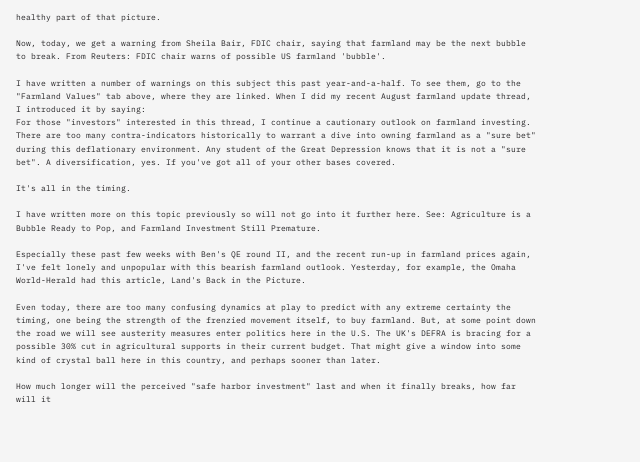healthy part of that picture.

Now, today, we get a warning from Sheila Bair, FDIC chair, saying that farmland may be the next bubble to break. From Reuters: FDIC chair warns of possible US farmland 'bubble'.

I have written a number of warnings on this subject this past year-and-a-half. To see them, go to the "Farmland Values" tab above, where they are linked. When I did my recent August farmland update thread, I introduced it by saying:
For those "investors" interested in this thread, I continue a cautionary outlook on farmland investing. There are too many contra-indicators historically to warrant a dive into owning farmland as a "sure bet" during this deflationary environment. Any student of the Great Depression knows that it is not a "sure bet". A diversification, yes. If you've got all of your other bases covered.

It's all in the timing.

I have written more on this topic previously so will not go into it further here. See: Agriculture is a Bubble Ready to Pop, and Farmland Investment Still Premature.

Especially these past few weeks with Ben's QE round II, and the recent run-up in farmland prices again, I've felt lonely and unpopular with this bearish farmland outlook. Yesterday, for example, the Omaha World-Herald had this article, Land's Back in the Picture.

Even today, there are too many confusing dynamics at play to predict with any extreme certainty the timing, one being the strength of the frenzied movement itself, to buy farmland. But, at some point down the road we will see austerity measures enter politics here in the U.S. The UK's DEFRA is bracing for a possible 30% cut in agricultural supports in their current budget. That might give a window into some kind of crystal ball here in this country, and perhaps sooner than later.

How much longer will the perceived "safe harbor investment" last and when it finally breaks, how far will it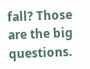fall? Those are the big questions.